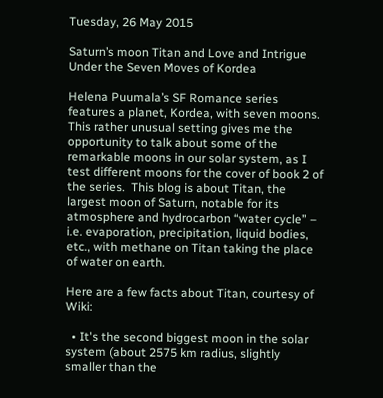Tuesday, 26 May 2015

Saturn’s moon Titan and Love and Intrigue Under the Seven Moves of Kordea

Helena Puumala’s SF Romance series features a planet, Kordea, with seven moons.  This rather unusual setting gives me the opportunity to talk about some of the remarkable moons in our solar system, as I test different moons for the cover of book 2 of the series.  This blog is about Titan, the largest moon of Saturn, notable for its atmosphere and hydrocarbon “water cycle” – i.e. evaporation, precipitation, liquid bodies, etc., with methane on Titan taking the place of water on earth.

Here are a few facts about Titan, courtesy of Wiki:

  • It's the second biggest moon in the solar system (about 2575 km radius, slightly smaller than the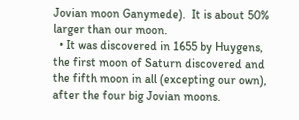Jovian moon Ganymede).  It is about 50% larger than our moon.
  • It was discovered in 1655 by Huygens, the first moon of Saturn discovered and the fifth moon in all (excepting our own), after the four big Jovian moons.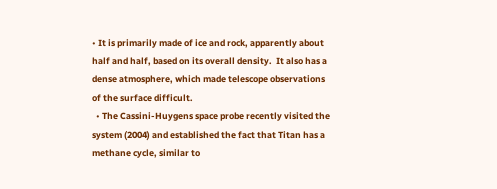• It is primarily made of ice and rock, apparently about half and half, based on its overall density.  It also has a dense atmosphere, which made telescope observations of the surface difficult.
  • The Cassini-Huygens space probe recently visited the system (2004) and established the fact that Titan has a methane cycle, similar to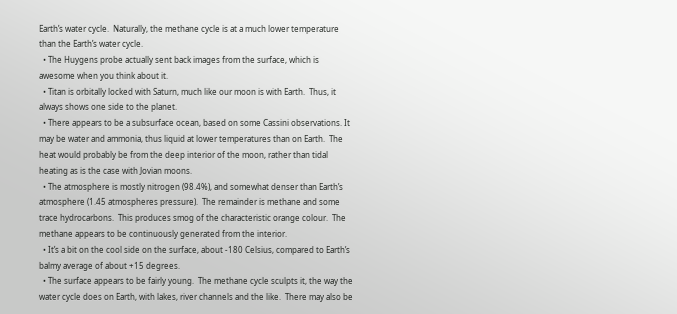Earth’s water cycle.  Naturally, the methane cycle is at a much lower temperature than the Earth’s water cycle.
  • The Huygens probe actually sent back images from the surface, which is awesome when you think about it.
  • Titan is orbitally locked with Saturn, much like our moon is with Earth.  Thus, it always shows one side to the planet.
  • There appears to be a subsurface ocean, based on some Cassini observations. It may be water and ammonia, thus liquid at lower temperatures than on Earth.  The heat would probably be from the deep interior of the moon, rather than tidal heating as is the case with Jovian moons.
  • The atmosphere is mostly nitrogen (98.4%), and somewhat denser than Earth’s atmosphere (1.45 atmospheres pressure).  The remainder is methane and some trace hydrocarbons.  This produces smog of the characteristic orange colour.  The methane appears to be continuously generated from the interior.
  • It’s a bit on the cool side on the surface, about -180 Celsius, compared to Earth’s balmy average of about +15 degrees.
  • The surface appears to be fairly young.  The methane cycle sculpts it, the way the water cycle does on Earth, with lakes, river channels and the like.  There may also be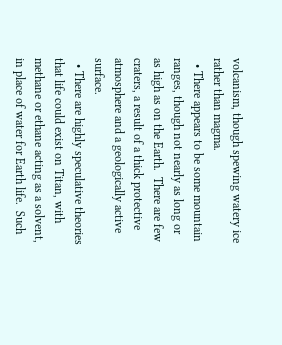volcanism, though spewing watery ice rather than magma.
  • There appears to be some mountain ranges, though not nearly as long or as high as on the Earth.  There are few craters, a result of a thick protective atmosphere and a geologically active surface.
  • There are highly speculative theories that life could exist on Titan, with methane or ethane acting as a solvent, in place of water for Earth life.  Such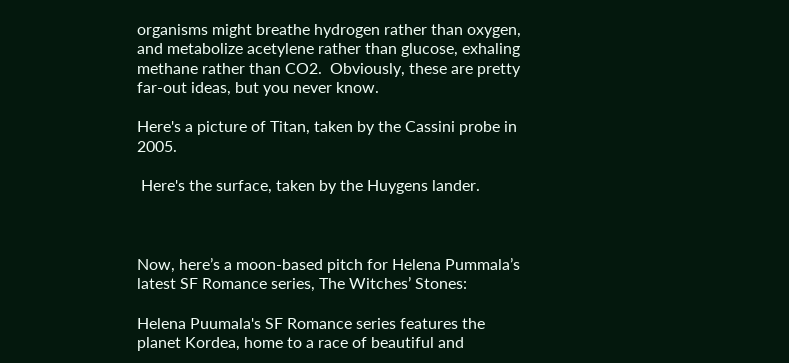organisms might breathe hydrogen rather than oxygen, and metabolize acetylene rather than glucose, exhaling methane rather than CO2.  Obviously, these are pretty far-out ideas, but you never know.

Here's a picture of Titan, taken by the Cassini probe in 2005.

 Here's the surface, taken by the Huygens lander.



Now, here’s a moon-based pitch for Helena Pummala’s latest SF Romance series, The Witches’ Stones:

Helena Puumala's SF Romance series features the planet Kordea, home to a race of beautiful and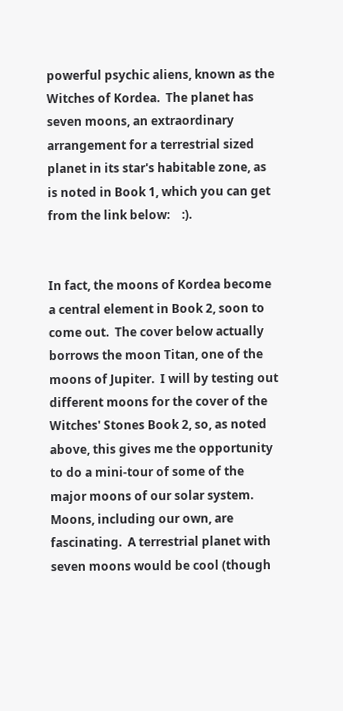powerful psychic aliens, known as the Witches of Kordea.  The planet has seven moons, an extraordinary arrangement for a terrestrial sized planet in its star's habitable zone, as is noted in Book 1, which you can get from the link below:    :).


In fact, the moons of Kordea become a central element in Book 2, soon to come out.  The cover below actually borrows the moon Titan, one of the moons of Jupiter.  I will by testing out different moons for the cover of the Witches' Stones Book 2, so, as noted above, this gives me the opportunity to do a mini-tour of some of the major moons of our solar system.  Moons, including our own, are fascinating.  A terrestrial planet with seven moons would be cool (though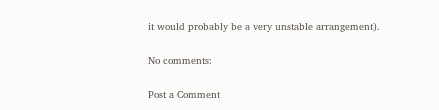it would probably be a very unstable arrangement).

No comments:

Post a Comment